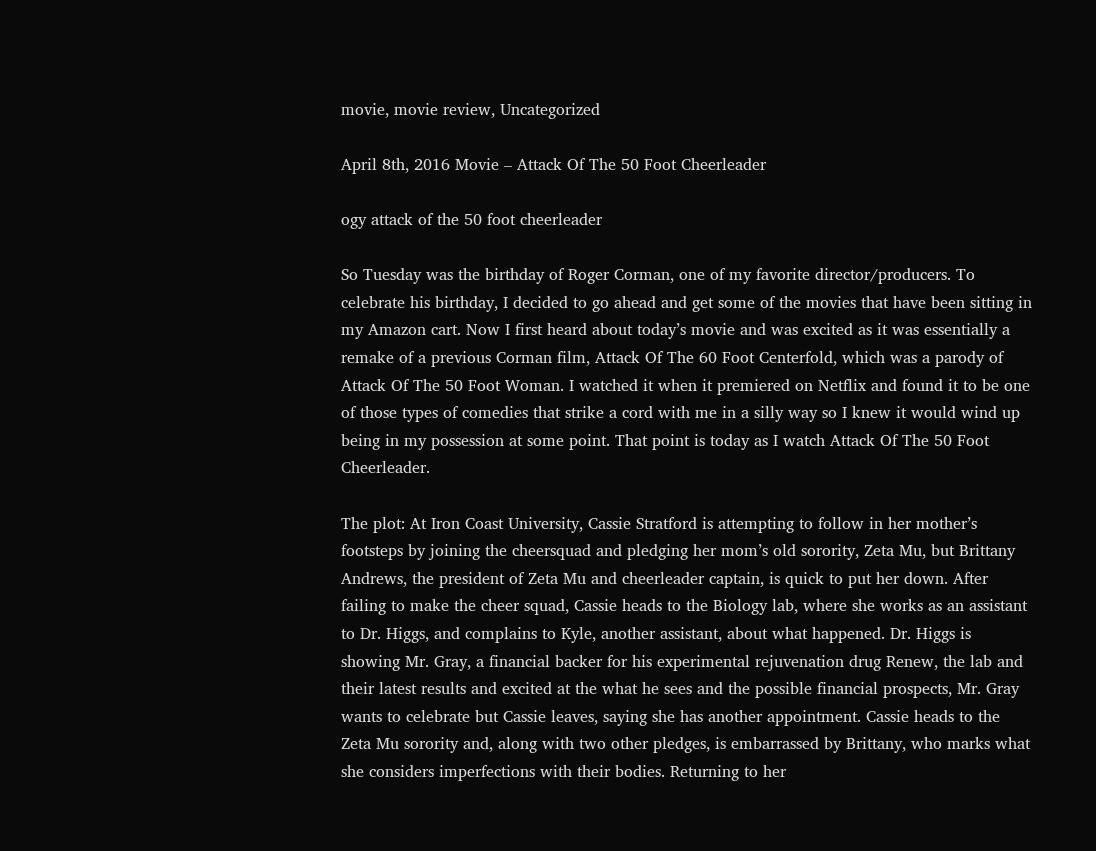movie, movie review, Uncategorized

April 8th, 2016 Movie – Attack Of The 50 Foot Cheerleader

ogy attack of the 50 foot cheerleader

So Tuesday was the birthday of Roger Corman, one of my favorite director/producers. To celebrate his birthday, I decided to go ahead and get some of the movies that have been sitting in my Amazon cart. Now I first heard about today’s movie and was excited as it was essentially a remake of a previous Corman film, Attack Of The 60 Foot Centerfold, which was a parody of Attack Of The 50 Foot Woman. I watched it when it premiered on Netflix and found it to be one of those types of comedies that strike a cord with me in a silly way so I knew it would wind up being in my possession at some point. That point is today as I watch Attack Of The 50 Foot Cheerleader.

The plot: At Iron Coast University, Cassie Stratford is attempting to follow in her mother’s footsteps by joining the cheersquad and pledging her mom’s old sorority, Zeta Mu, but Brittany Andrews, the president of Zeta Mu and cheerleader captain, is quick to put her down. After failing to make the cheer squad, Cassie heads to the Biology lab, where she works as an assistant to Dr. Higgs, and complains to Kyle, another assistant, about what happened. Dr. Higgs is showing Mr. Gray, a financial backer for his experimental rejuvenation drug Renew, the lab and their latest results and excited at the what he sees and the possible financial prospects, Mr. Gray wants to celebrate but Cassie leaves, saying she has another appointment. Cassie heads to the Zeta Mu sorority and, along with two other pledges, is embarrassed by Brittany, who marks what she considers imperfections with their bodies. Returning to her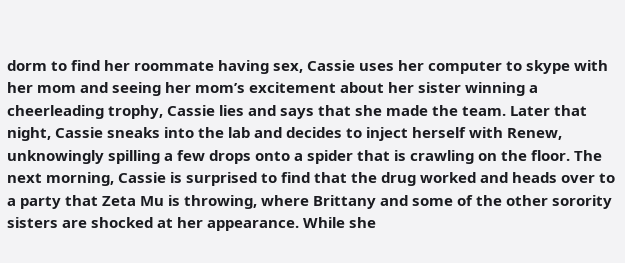dorm to find her roommate having sex, Cassie uses her computer to skype with her mom and seeing her mom’s excitement about her sister winning a cheerleading trophy, Cassie lies and says that she made the team. Later that night, Cassie sneaks into the lab and decides to inject herself with Renew, unknowingly spilling a few drops onto a spider that is crawling on the floor. The next morning, Cassie is surprised to find that the drug worked and heads over to a party that Zeta Mu is throwing, where Brittany and some of the other sorority sisters are shocked at her appearance. While she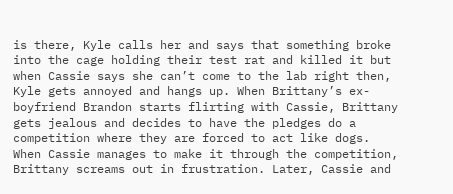is there, Kyle calls her and says that something broke into the cage holding their test rat and killed it but when Cassie says she can’t come to the lab right then, Kyle gets annoyed and hangs up. When Brittany’s ex-boyfriend Brandon starts flirting with Cassie, Brittany gets jealous and decides to have the pledges do a competition where they are forced to act like dogs. When Cassie manages to make it through the competition, Brittany screams out in frustration. Later, Cassie and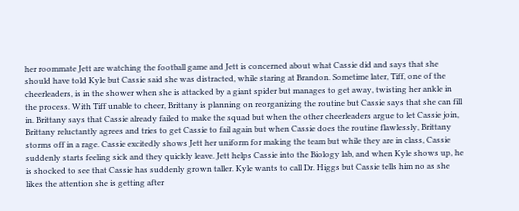her roommate Jett are watching the football game and Jett is concerned about what Cassie did and says that she should have told Kyle but Cassie said she was distracted, while staring at Brandon. Sometime later, Tiff, one of the cheerleaders, is in the shower when she is attacked by a giant spider but manages to get away, twisting her ankle in the process. With Tiff unable to cheer, Brittany is planning on reorganizing the routine but Cassie says that she can fill in. Brittany says that Cassie already failed to make the squad but when the other cheerleaders argue to let Cassie join, Brittany reluctantly agrees and tries to get Cassie to fail again but when Cassie does the routine flawlessly, Brittany storms off in a rage. Cassie excitedly shows Jett her uniform for making the team but while they are in class, Cassie suddenly starts feeling sick and they quickly leave. Jett helps Cassie into the Biology lab, and when Kyle shows up, he is shocked to see that Cassie has suddenly grown taller. Kyle wants to call Dr. Higgs but Cassie tells him no as she likes the attention she is getting after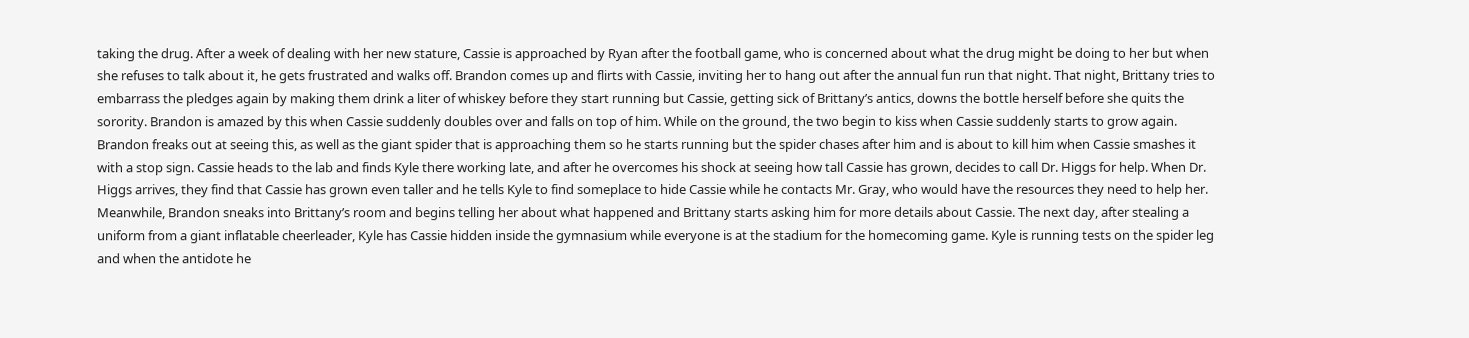taking the drug. After a week of dealing with her new stature, Cassie is approached by Ryan after the football game, who is concerned about what the drug might be doing to her but when she refuses to talk about it, he gets frustrated and walks off. Brandon comes up and flirts with Cassie, inviting her to hang out after the annual fun run that night. That night, Brittany tries to embarrass the pledges again by making them drink a liter of whiskey before they start running but Cassie, getting sick of Brittany’s antics, downs the bottle herself before she quits the sorority. Brandon is amazed by this when Cassie suddenly doubles over and falls on top of him. While on the ground, the two begin to kiss when Cassie suddenly starts to grow again. Brandon freaks out at seeing this, as well as the giant spider that is approaching them so he starts running but the spider chases after him and is about to kill him when Cassie smashes it with a stop sign. Cassie heads to the lab and finds Kyle there working late, and after he overcomes his shock at seeing how tall Cassie has grown, decides to call Dr. Higgs for help. When Dr. Higgs arrives, they find that Cassie has grown even taller and he tells Kyle to find someplace to hide Cassie while he contacts Mr. Gray, who would have the resources they need to help her. Meanwhile, Brandon sneaks into Brittany’s room and begins telling her about what happened and Brittany starts asking him for more details about Cassie. The next day, after stealing a uniform from a giant inflatable cheerleader, Kyle has Cassie hidden inside the gymnasium while everyone is at the stadium for the homecoming game. Kyle is running tests on the spider leg and when the antidote he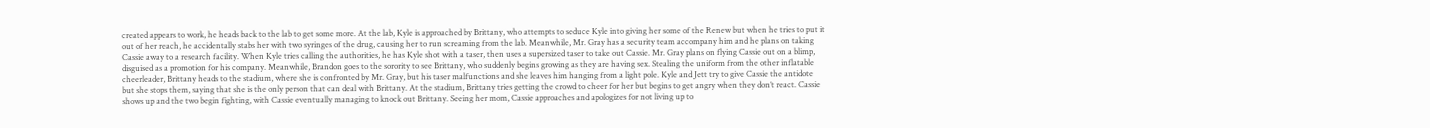created appears to work, he heads back to the lab to get some more. At the lab, Kyle is approached by Brittany, who attempts to seduce Kyle into giving her some of the Renew but when he tries to put it out of her reach, he accidentally stabs her with two syringes of the drug, causing her to run screaming from the lab. Meanwhile, Mr. Gray has a security team accompany him and he plans on taking Cassie away to a research facility. When Kyle tries calling the authorities, he has Kyle shot with a taser, then uses a supersized taser to take out Cassie. Mr. Gray plans on flying Cassie out on a blimp, disguised as a promotion for his company. Meanwhile, Brandon goes to the sorority to see Brittany, who suddenly begins growing as they are having sex. Stealing the uniform from the other inflatable cheerleader, Brittany heads to the stadium, where she is confronted by Mr. Gray, but his taser malfunctions and she leaves him hanging from a light pole. Kyle and Jett try to give Cassie the antidote but she stops them, saying that she is the only person that can deal with Brittany. At the stadium, Brittany tries getting the crowd to cheer for her but begins to get angry when they don’t react. Cassie shows up and the two begin fighting, with Cassie eventually managing to knock out Brittany. Seeing her mom, Cassie approaches and apologizes for not living up to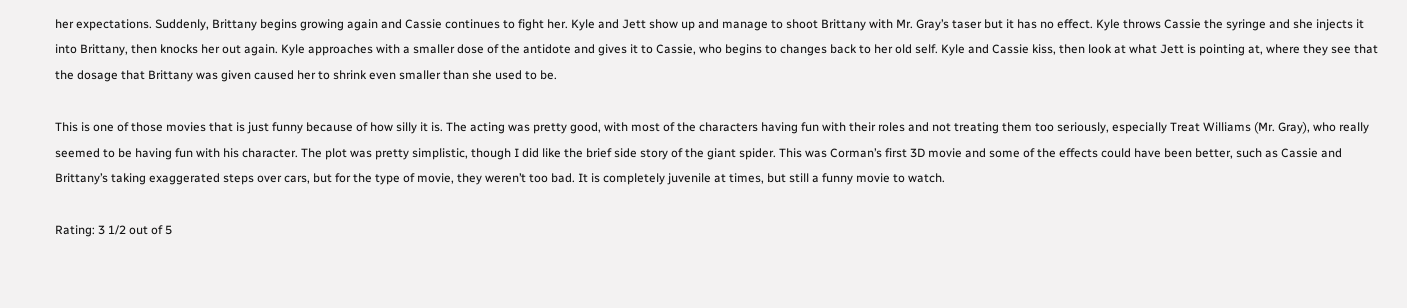her expectations. Suddenly, Brittany begins growing again and Cassie continues to fight her. Kyle and Jett show up and manage to shoot Brittany with Mr. Gray’s taser but it has no effect. Kyle throws Cassie the syringe and she injects it into Brittany, then knocks her out again. Kyle approaches with a smaller dose of the antidote and gives it to Cassie, who begins to changes back to her old self. Kyle and Cassie kiss, then look at what Jett is pointing at, where they see that the dosage that Brittany was given caused her to shrink even smaller than she used to be.

This is one of those movies that is just funny because of how silly it is. The acting was pretty good, with most of the characters having fun with their roles and not treating them too seriously, especially Treat Williams (Mr. Gray), who really seemed to be having fun with his character. The plot was pretty simplistic, though I did like the brief side story of the giant spider. This was Corman’s first 3D movie and some of the effects could have been better, such as Cassie and Brittany’s taking exaggerated steps over cars, but for the type of movie, they weren’t too bad. It is completely juvenile at times, but still a funny movie to watch.

Rating: 3 1/2 out of 5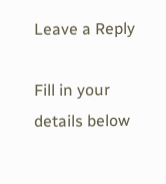Leave a Reply

Fill in your details below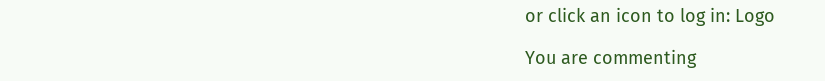or click an icon to log in: Logo

You are commenting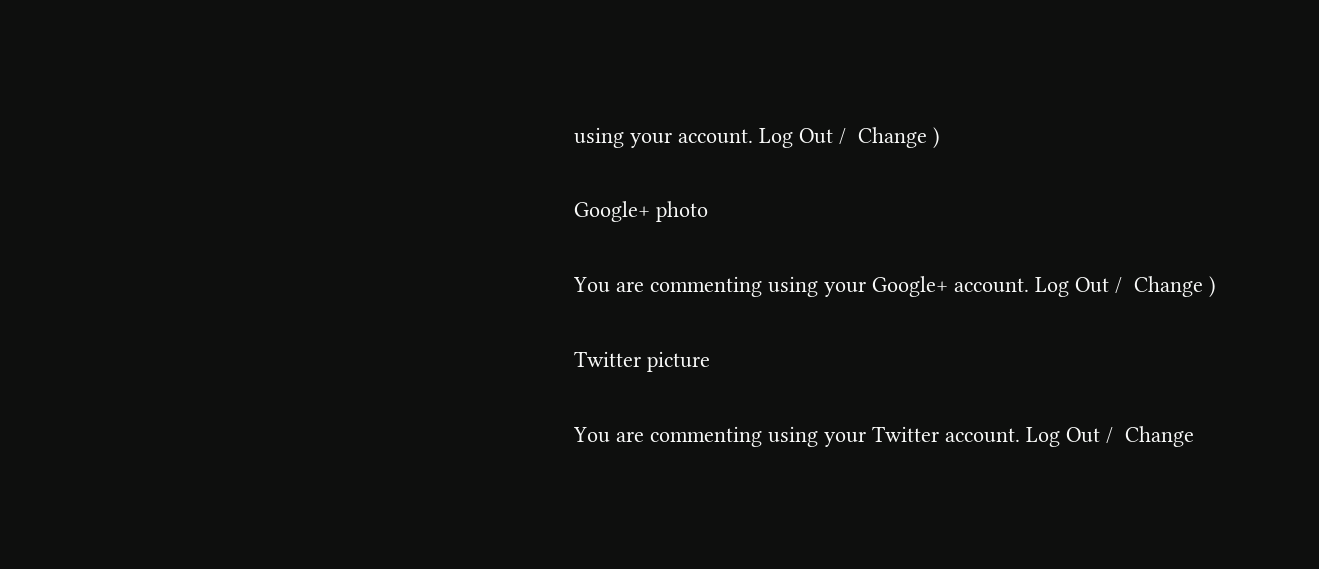using your account. Log Out /  Change )

Google+ photo

You are commenting using your Google+ account. Log Out /  Change )

Twitter picture

You are commenting using your Twitter account. Log Out /  Change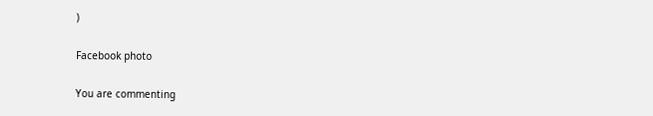)

Facebook photo

You are commenting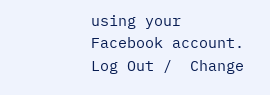using your Facebook account. Log Out /  Change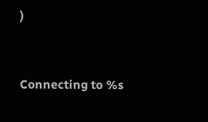)


Connecting to %s